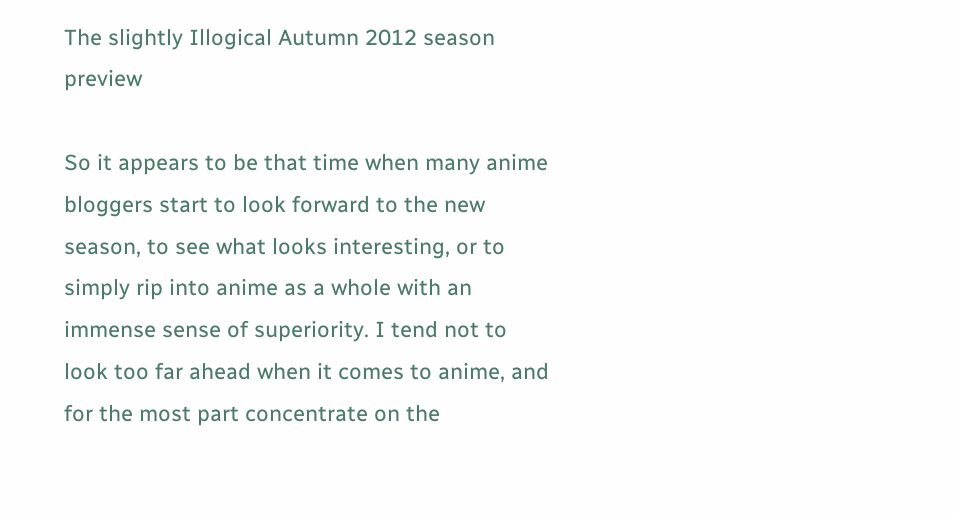The slightly Illogical Autumn 2012 season preview

So it appears to be that time when many anime bloggers start to look forward to the new season, to see what looks interesting, or to simply rip into anime as a whole with an immense sense of superiority. I tend not to look too far ahead when it comes to anime, and for the most part concentrate on the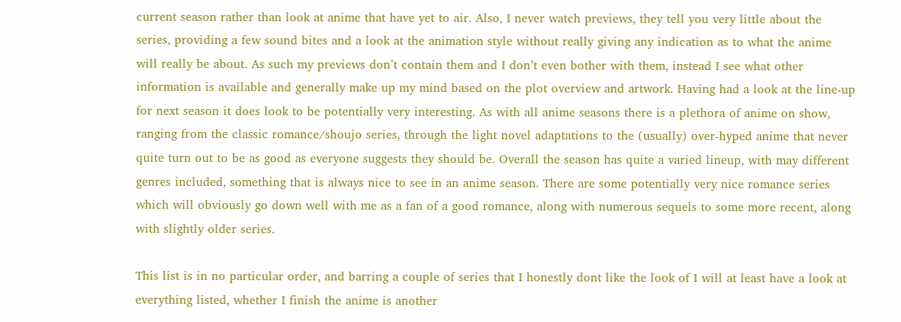current season rather than look at anime that have yet to air. Also, I never watch previews, they tell you very little about the series, providing a few sound bites and a look at the animation style without really giving any indication as to what the anime will really be about. As such my previews don’t contain them and I don’t even bother with them, instead I see what other information is available and generally make up my mind based on the plot overview and artwork. Having had a look at the line-up for next season it does look to be potentially very interesting. As with all anime seasons there is a plethora of anime on show, ranging from the classic romance/shoujo series, through the light novel adaptations to the (usually) over-hyped anime that never quite turn out to be as good as everyone suggests they should be. Overall the season has quite a varied lineup, with may different genres included, something that is always nice to see in an anime season. There are some potentially very nice romance series which will obviously go down well with me as a fan of a good romance, along with numerous sequels to some more recent, along with slightly older series.

This list is in no particular order, and barring a couple of series that I honestly dont like the look of I will at least have a look at everything listed, whether I finish the anime is another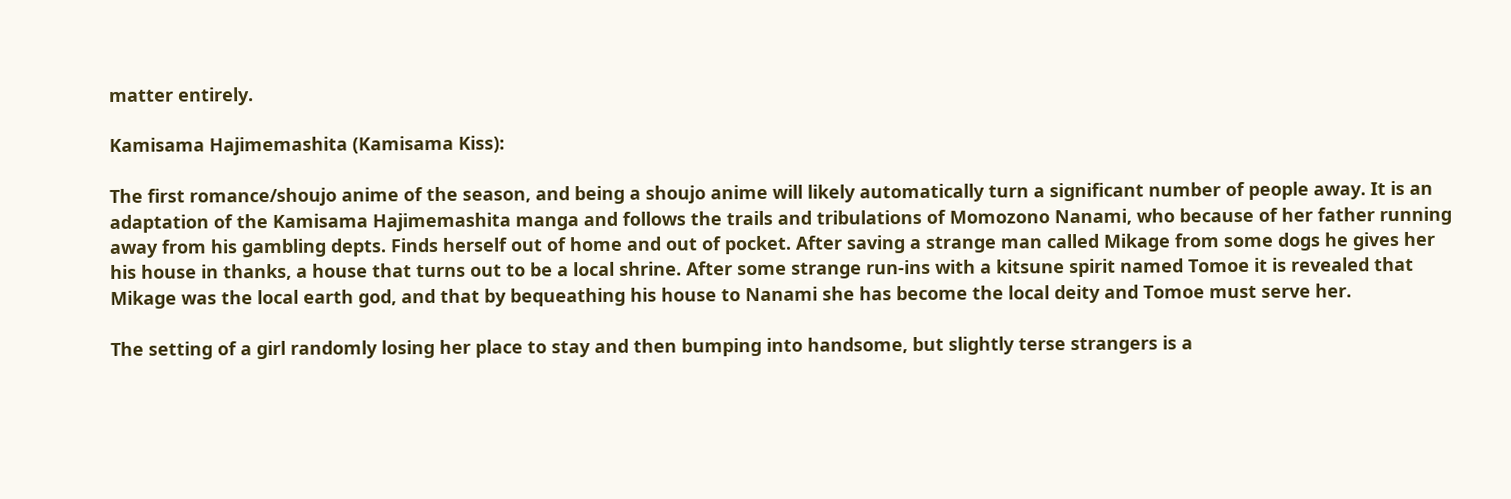matter entirely.

Kamisama Hajimemashita (Kamisama Kiss):

The first romance/shoujo anime of the season, and being a shoujo anime will likely automatically turn a significant number of people away. It is an adaptation of the Kamisama Hajimemashita manga and follows the trails and tribulations of Momozono Nanami, who because of her father running away from his gambling depts. Finds herself out of home and out of pocket. After saving a strange man called Mikage from some dogs he gives her his house in thanks, a house that turns out to be a local shrine. After some strange run-ins with a kitsune spirit named Tomoe it is revealed that Mikage was the local earth god, and that by bequeathing his house to Nanami she has become the local deity and Tomoe must serve her.

The setting of a girl randomly losing her place to stay and then bumping into handsome, but slightly terse strangers is a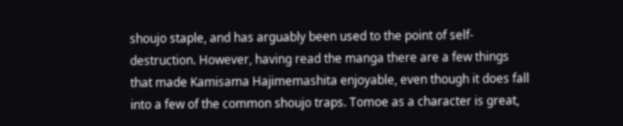shoujo staple, and has arguably been used to the point of self-destruction. However, having read the manga there are a few things that made Kamisama Hajimemashita enjoyable, even though it does fall into a few of the common shoujo traps. Tomoe as a character is great,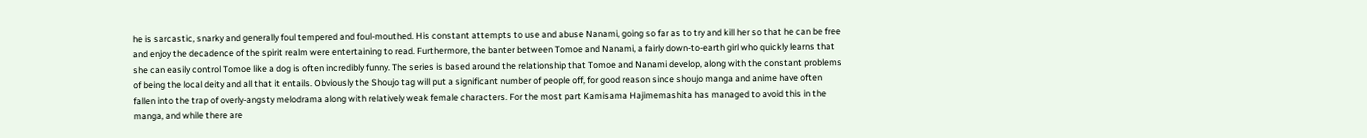he is sarcastic, snarky and generally foul tempered and foul-mouthed. His constant attempts to use and abuse Nanami, going so far as to try and kill her so that he can be free and enjoy the decadence of the spirit realm were entertaining to read. Furthermore, the banter between Tomoe and Nanami, a fairly down-to-earth girl who quickly learns that she can easily control Tomoe like a dog is often incredibly funny. The series is based around the relationship that Tomoe and Nanami develop, along with the constant problems of being the local deity and all that it entails. Obviously the Shoujo tag will put a significant number of people off, for good reason since shoujo manga and anime have often fallen into the trap of overly-angsty melodrama along with relatively weak female characters. For the most part Kamisama Hajimemashita has managed to avoid this in the manga, and while there are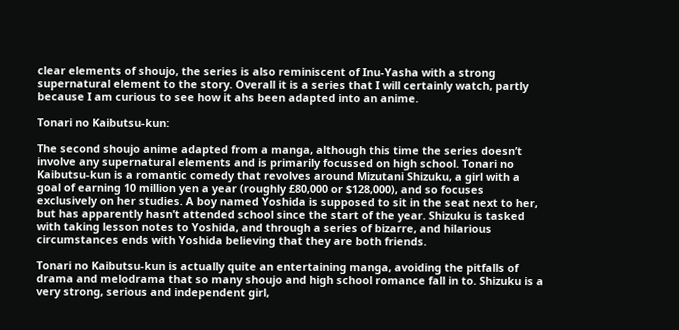clear elements of shoujo, the series is also reminiscent of Inu-Yasha with a strong supernatural element to the story. Overall it is a series that I will certainly watch, partly because I am curious to see how it ahs been adapted into an anime.

Tonari no Kaibutsu-kun:

The second shoujo anime adapted from a manga, although this time the series doesn’t involve any supernatural elements and is primarily focussed on high school. Tonari no Kaibutsu-kun is a romantic comedy that revolves around Mizutani Shizuku, a girl with a goal of earning 10 million yen a year (roughly £80,000 or $128,000), and so focuses exclusively on her studies. A boy named Yoshida is supposed to sit in the seat next to her, but has apparently hasn’t attended school since the start of the year. Shizuku is tasked with taking lesson notes to Yoshida, and through a series of bizarre, and hilarious circumstances ends with Yoshida believing that they are both friends.

Tonari no Kaibutsu-kun is actually quite an entertaining manga, avoiding the pitfalls of drama and melodrama that so many shoujo and high school romance fall in to. Shizuku is a very strong, serious and independent girl,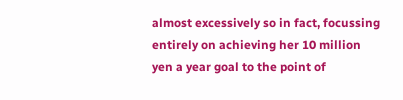almost excessively so in fact, focussing entirely on achieving her 10 million yen a year goal to the point of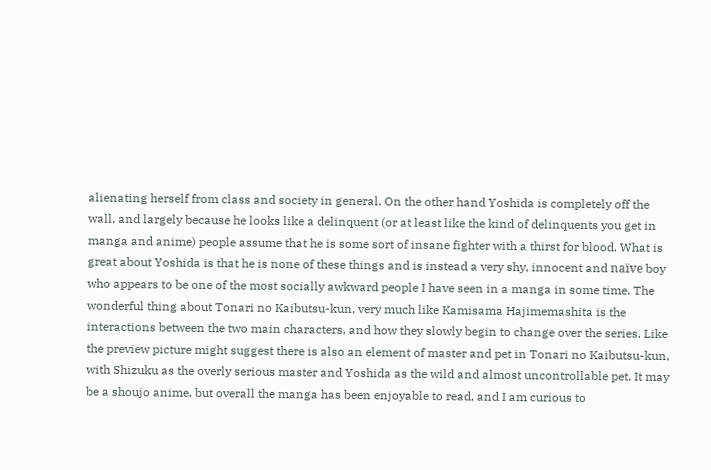alienating herself from class and society in general. On the other hand Yoshida is completely off the wall, and largely because he looks like a delinquent (or at least like the kind of delinquents you get in manga and anime) people assume that he is some sort of insane fighter with a thirst for blood. What is great about Yoshida is that he is none of these things and is instead a very shy, innocent and naïve boy who appears to be one of the most socially awkward people I have seen in a manga in some time. The wonderful thing about Tonari no Kaibutsu-kun, very much like Kamisama Hajimemashita is the interactions between the two main characters, and how they slowly begin to change over the series. Like the preview picture might suggest there is also an element of master and pet in Tonari no Kaibutsu-kun, with Shizuku as the overly serious master and Yoshida as the wild and almost uncontrollable pet. It may be a shoujo anime, but overall the manga has been enjoyable to read, and I am curious to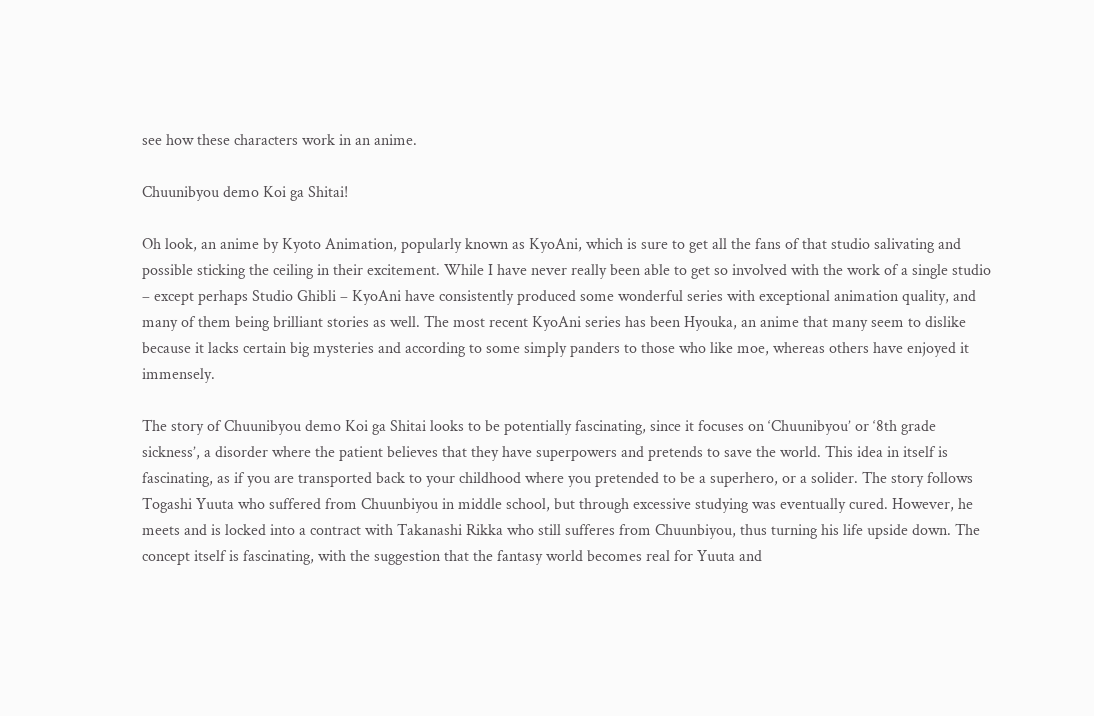see how these characters work in an anime.

Chuunibyou demo Koi ga Shitai!

Oh look, an anime by Kyoto Animation, popularly known as KyoAni, which is sure to get all the fans of that studio salivating and possible sticking the ceiling in their excitement. While I have never really been able to get so involved with the work of a single studio – except perhaps Studio Ghibli – KyoAni have consistently produced some wonderful series with exceptional animation quality, and many of them being brilliant stories as well. The most recent KyoAni series has been Hyouka, an anime that many seem to dislike because it lacks certain big mysteries and according to some simply panders to those who like moe, whereas others have enjoyed it immensely.

The story of Chuunibyou demo Koi ga Shitai looks to be potentially fascinating, since it focuses on ‘Chuunibyou’ or ‘8th grade sickness’, a disorder where the patient believes that they have superpowers and pretends to save the world. This idea in itself is fascinating, as if you are transported back to your childhood where you pretended to be a superhero, or a solider. The story follows Togashi Yuuta who suffered from Chuunbiyou in middle school, but through excessive studying was eventually cured. However, he meets and is locked into a contract with Takanashi Rikka who still sufferes from Chuunbiyou, thus turning his life upside down. The concept itself is fascinating, with the suggestion that the fantasy world becomes real for Yuuta and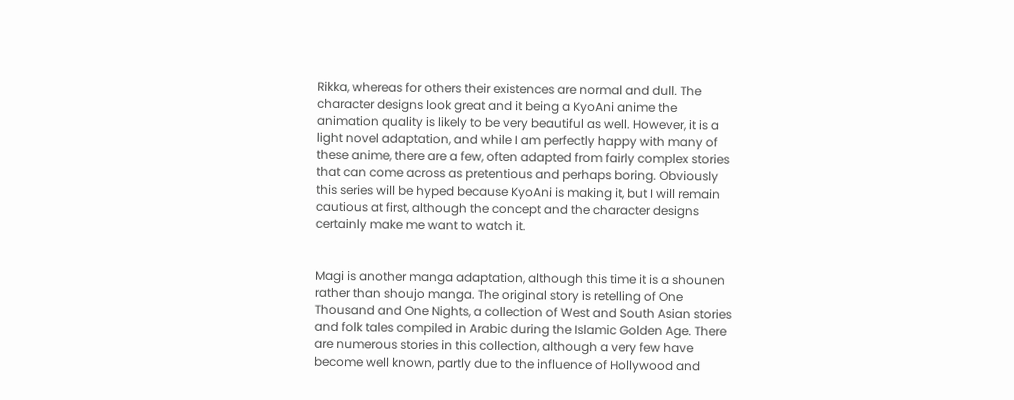Rikka, whereas for others their existences are normal and dull. The character designs look great and it being a KyoAni anime the animation quality is likely to be very beautiful as well. However, it is a light novel adaptation, and while I am perfectly happy with many of these anime, there are a few, often adapted from fairly complex stories that can come across as pretentious and perhaps boring. Obviously this series will be hyped because KyoAni is making it, but I will remain cautious at first, although the concept and the character designs certainly make me want to watch it.


Magi is another manga adaptation, although this time it is a shounen rather than shoujo manga. The original story is retelling of One Thousand and One Nights, a collection of West and South Asian stories and folk tales compiled in Arabic during the Islamic Golden Age. There are numerous stories in this collection, although a very few have become well known, partly due to the influence of Hollywood and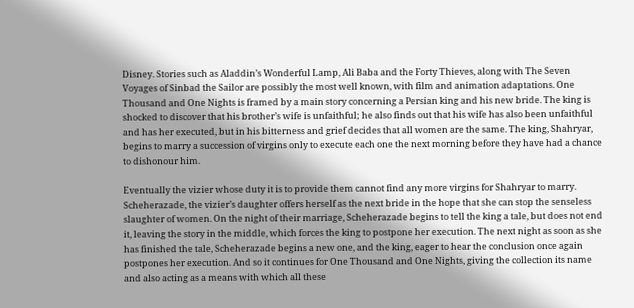Disney. Stories such as Aladdin’s Wonderful Lamp, Ali Baba and the Forty Thieves, along with The Seven Voyages of Sinbad the Sailor are possibly the most well known, with film and animation adaptations. One Thousand and One Nights is framed by a main story concerning a Persian king and his new bride. The king is shocked to discover that his brother’s wife is unfaithful; he also finds out that his wife has also been unfaithful and has her executed, but in his bitterness and grief decides that all women are the same. The king, Shahryar, begins to marry a succession of virgins only to execute each one the next morning before they have had a chance to dishonour him.

Eventually the vizier whose duty it is to provide them cannot find any more virgins for Shahryar to marry. Scheherazade, the vizier’s daughter offers herself as the next bride in the hope that she can stop the senseless slaughter of women. On the night of their marriage, Scheherazade begins to tell the king a tale, but does not end it, leaving the story in the middle, which forces the king to postpone her execution. The next night as soon as she has finished the tale, Scheherazade begins a new one, and the king, eager to hear the conclusion once again postpones her execution. And so it continues for One Thousand and One Nights, giving the collection its name and also acting as a means with which all these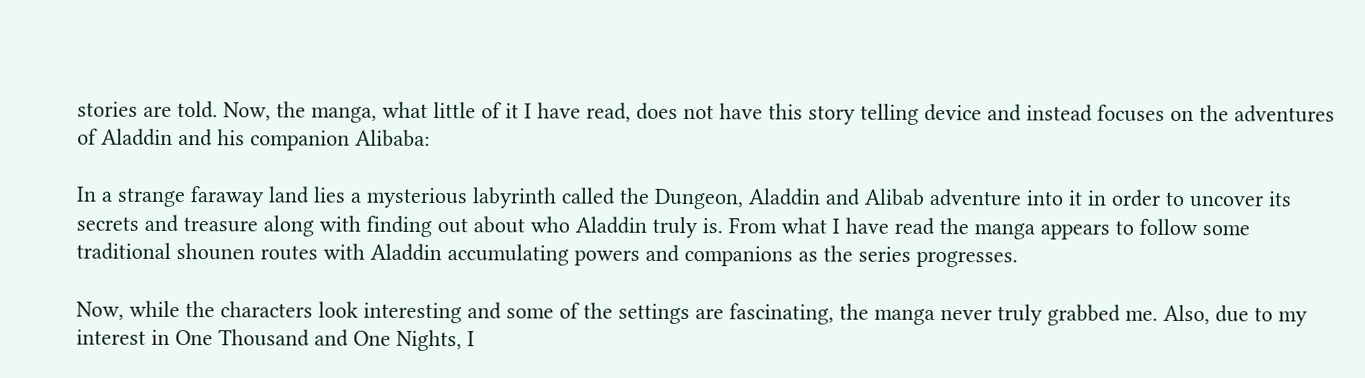stories are told. Now, the manga, what little of it I have read, does not have this story telling device and instead focuses on the adventures of Aladdin and his companion Alibaba:

In a strange faraway land lies a mysterious labyrinth called the Dungeon, Aladdin and Alibab adventure into it in order to uncover its secrets and treasure along with finding out about who Aladdin truly is. From what I have read the manga appears to follow some traditional shounen routes with Aladdin accumulating powers and companions as the series progresses.

Now, while the characters look interesting and some of the settings are fascinating, the manga never truly grabbed me. Also, due to my interest in One Thousand and One Nights, I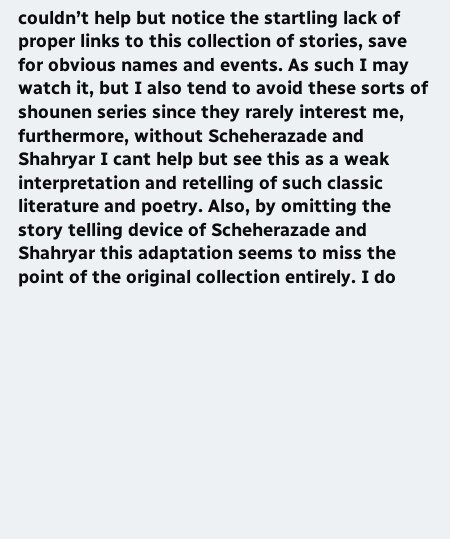couldn’t help but notice the startling lack of proper links to this collection of stories, save for obvious names and events. As such I may watch it, but I also tend to avoid these sorts of shounen series since they rarely interest me, furthermore, without Scheherazade and Shahryar I cant help but see this as a weak interpretation and retelling of such classic literature and poetry. Also, by omitting the story telling device of Scheherazade and Shahryar this adaptation seems to miss the point of the original collection entirely. I do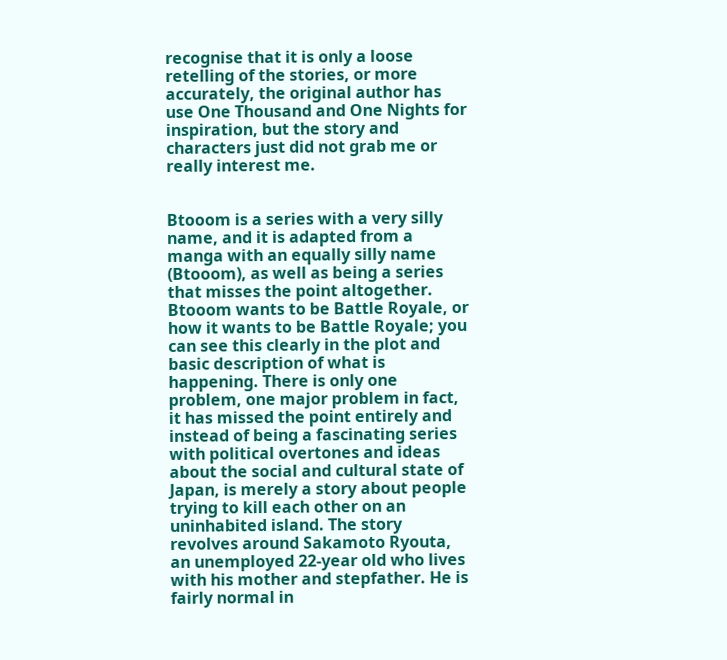recognise that it is only a loose retelling of the stories, or more accurately, the original author has use One Thousand and One Nights for inspiration, but the story and characters just did not grab me or really interest me.


Btooom is a series with a very silly name, and it is adapted from a manga with an equally silly name (Btooom), as well as being a series that misses the point altogether. Btooom wants to be Battle Royale, or how it wants to be Battle Royale; you can see this clearly in the plot and basic description of what is happening. There is only one problem, one major problem in fact, it has missed the point entirely and instead of being a fascinating series with political overtones and ideas about the social and cultural state of Japan, is merely a story about people trying to kill each other on an uninhabited island. The story revolves around Sakamoto Ryouta, an unemployed 22-year old who lives with his mother and stepfather. He is fairly normal in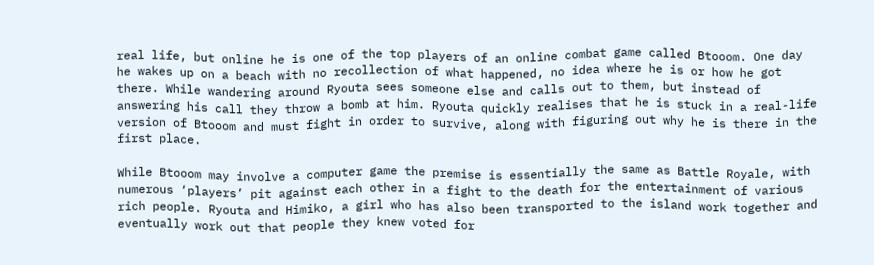real life, but online he is one of the top players of an online combat game called Btooom. One day he wakes up on a beach with no recollection of what happened, no idea where he is or how he got there. While wandering around Ryouta sees someone else and calls out to them, but instead of answering his call they throw a bomb at him. Ryouta quickly realises that he is stuck in a real-life version of Btooom and must fight in order to survive, along with figuring out why he is there in the first place.

While Btooom may involve a computer game the premise is essentially the same as Battle Royale, with numerous ‘players’ pit against each other in a fight to the death for the entertainment of various rich people. Ryouta and Himiko, a girl who has also been transported to the island work together and eventually work out that people they knew voted for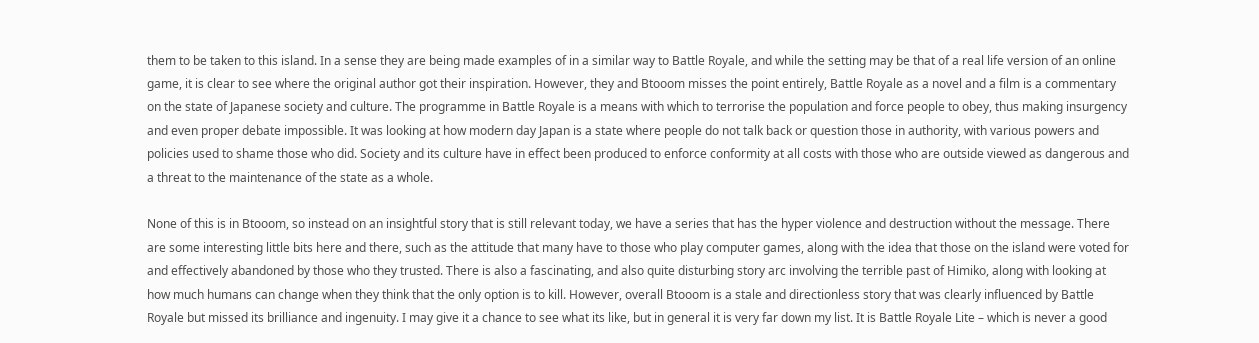them to be taken to this island. In a sense they are being made examples of in a similar way to Battle Royale, and while the setting may be that of a real life version of an online game, it is clear to see where the original author got their inspiration. However, they and Btooom misses the point entirely, Battle Royale as a novel and a film is a commentary on the state of Japanese society and culture. The programme in Battle Royale is a means with which to terrorise the population and force people to obey, thus making insurgency and even proper debate impossible. It was looking at how modern day Japan is a state where people do not talk back or question those in authority, with various powers and policies used to shame those who did. Society and its culture have in effect been produced to enforce conformity at all costs with those who are outside viewed as dangerous and a threat to the maintenance of the state as a whole.

None of this is in Btooom, so instead on an insightful story that is still relevant today, we have a series that has the hyper violence and destruction without the message. There are some interesting little bits here and there, such as the attitude that many have to those who play computer games, along with the idea that those on the island were voted for and effectively abandoned by those who they trusted. There is also a fascinating, and also quite disturbing story arc involving the terrible past of Himiko, along with looking at how much humans can change when they think that the only option is to kill. However, overall Btooom is a stale and directionless story that was clearly influenced by Battle Royale but missed its brilliance and ingenuity. I may give it a chance to see what its like, but in general it is very far down my list. It is Battle Royale Lite – which is never a good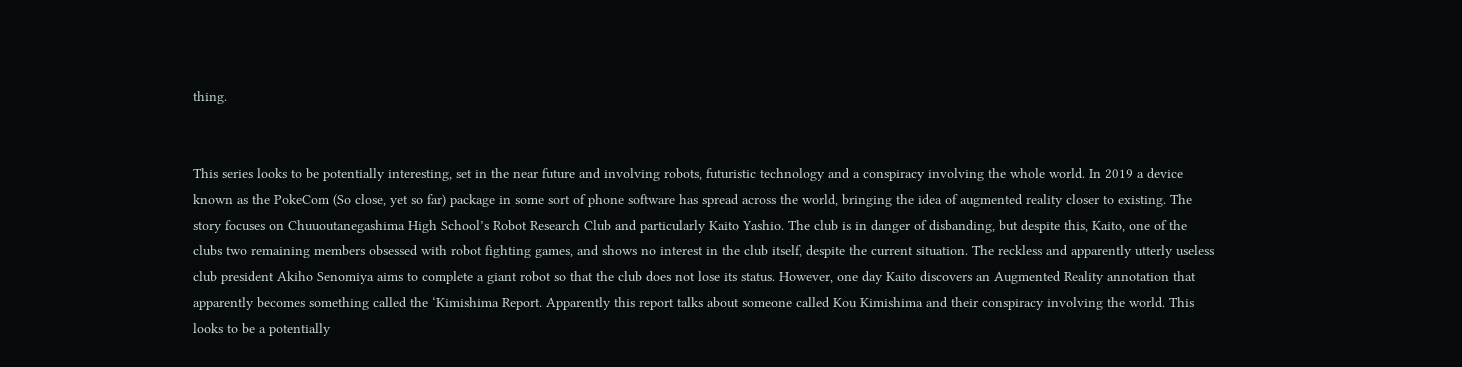thing.


This series looks to be potentially interesting, set in the near future and involving robots, futuristic technology and a conspiracy involving the whole world. In 2019 a device known as the PokeCom (So close, yet so far) package in some sort of phone software has spread across the world, bringing the idea of augmented reality closer to existing. The story focuses on Chuuoutanegashima High School’s Robot Research Club and particularly Kaito Yashio. The club is in danger of disbanding, but despite this, Kaito, one of the clubs two remaining members obsessed with robot fighting games, and shows no interest in the club itself, despite the current situation. The reckless and apparently utterly useless club president Akiho Senomiya aims to complete a giant robot so that the club does not lose its status. However, one day Kaito discovers an Augmented Reality annotation that apparently becomes something called the ‘Kimishima Report. Apparently this report talks about someone called Kou Kimishima and their conspiracy involving the world. This looks to be a potentially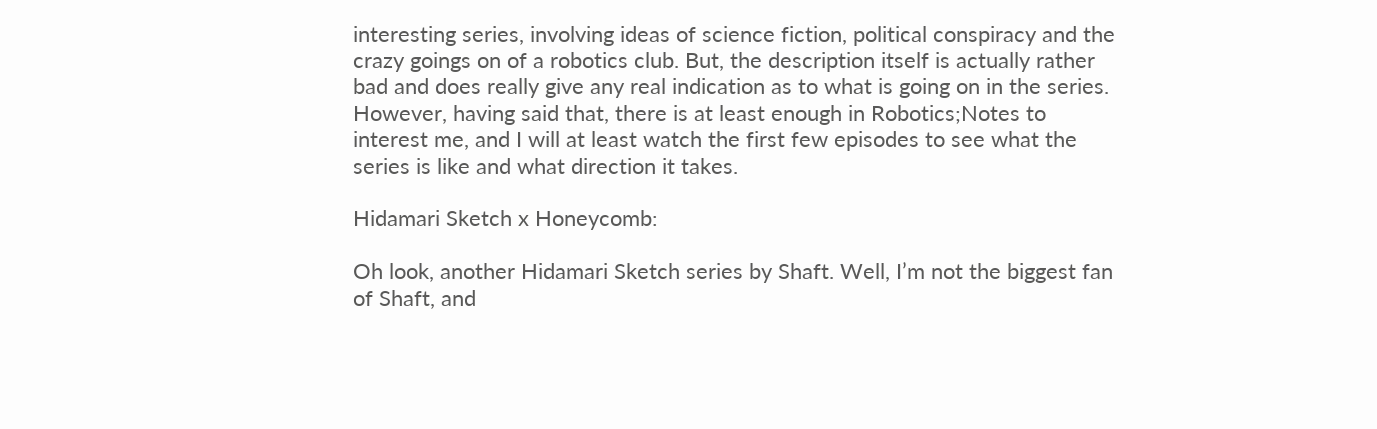interesting series, involving ideas of science fiction, political conspiracy and the crazy goings on of a robotics club. But, the description itself is actually rather bad and does really give any real indication as to what is going on in the series. However, having said that, there is at least enough in Robotics;Notes to interest me, and I will at least watch the first few episodes to see what the series is like and what direction it takes.

Hidamari Sketch x Honeycomb:

Oh look, another Hidamari Sketch series by Shaft. Well, I’m not the biggest fan of Shaft, and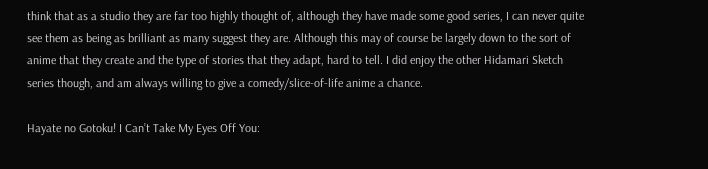think that as a studio they are far too highly thought of, although they have made some good series, I can never quite see them as being as brilliant as many suggest they are. Although this may of course be largely down to the sort of anime that they create and the type of stories that they adapt, hard to tell. I did enjoy the other Hidamari Sketch series though, and am always willing to give a comedy/slice-of-life anime a chance.

Hayate no Gotoku! I Can’t Take My Eyes Off You: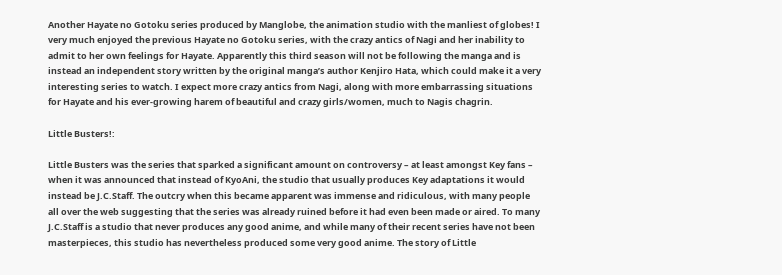Another Hayate no Gotoku series produced by Manglobe, the animation studio with the manliest of globes! I very much enjoyed the previous Hayate no Gotoku series, with the crazy antics of Nagi and her inability to admit to her own feelings for Hayate. Apparently this third season will not be following the manga and is instead an independent story written by the original manga’s author Kenjiro Hata, which could make it a very interesting series to watch. I expect more crazy antics from Nagi, along with more embarrassing situations for Hayate and his ever-growing harem of beautiful and crazy girls/women, much to Nagis chagrin.

Little Busters!:

Little Busters was the series that sparked a significant amount on controversy – at least amongst Key fans – when it was announced that instead of KyoAni, the studio that usually produces Key adaptations it would instead be J.C.Staff. The outcry when this became apparent was immense and ridiculous, with many people all over the web suggesting that the series was already ruined before it had even been made or aired. To many J.C.Staff is a studio that never produces any good anime, and while many of their recent series have not been masterpieces, this studio has nevertheless produced some very good anime. The story of Little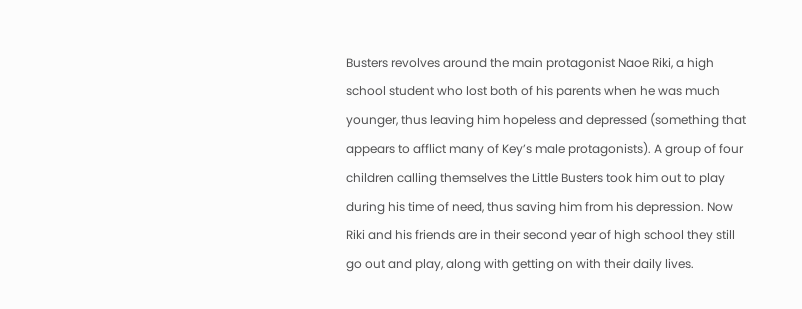Busters revolves around the main protagonist Naoe Riki, a high school student who lost both of his parents when he was much younger, thus leaving him hopeless and depressed (something that appears to afflict many of Key’s male protagonists). A group of four children calling themselves the Little Busters took him out to play during his time of need, thus saving him from his depression. Now Riki and his friends are in their second year of high school they still go out and play, along with getting on with their daily lives.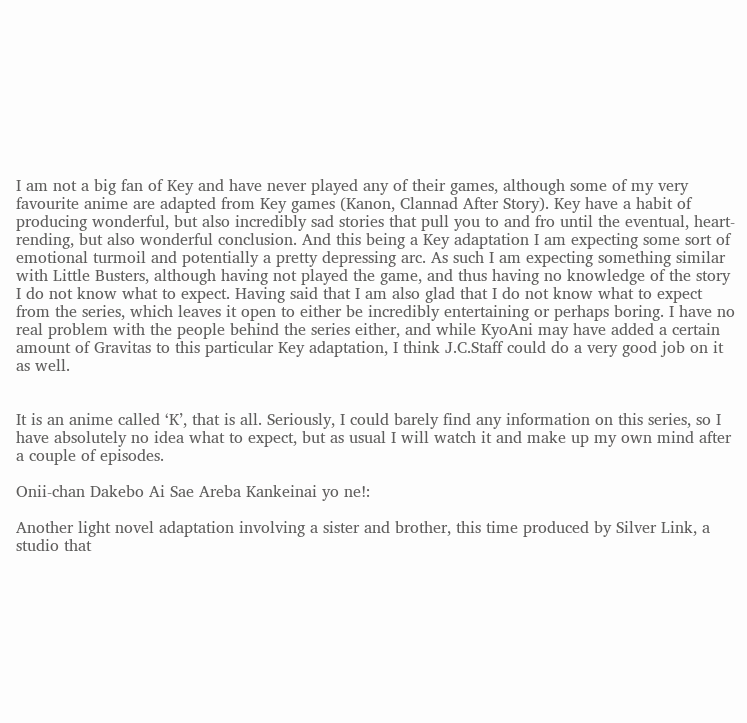I am not a big fan of Key and have never played any of their games, although some of my very favourite anime are adapted from Key games (Kanon, Clannad After Story). Key have a habit of producing wonderful, but also incredibly sad stories that pull you to and fro until the eventual, heart-rending, but also wonderful conclusion. And this being a Key adaptation I am expecting some sort of emotional turmoil and potentially a pretty depressing arc. As such I am expecting something similar with Little Busters, although having not played the game, and thus having no knowledge of the story I do not know what to expect. Having said that I am also glad that I do not know what to expect from the series, which leaves it open to either be incredibly entertaining or perhaps boring. I have no real problem with the people behind the series either, and while KyoAni may have added a certain amount of Gravitas to this particular Key adaptation, I think J.C.Staff could do a very good job on it as well.


It is an anime called ‘K’, that is all. Seriously, I could barely find any information on this series, so I have absolutely no idea what to expect, but as usual I will watch it and make up my own mind after a couple of episodes.

Onii-chan Dakebo Ai Sae Areba Kankeinai yo ne!:

Another light novel adaptation involving a sister and brother, this time produced by Silver Link, a studio that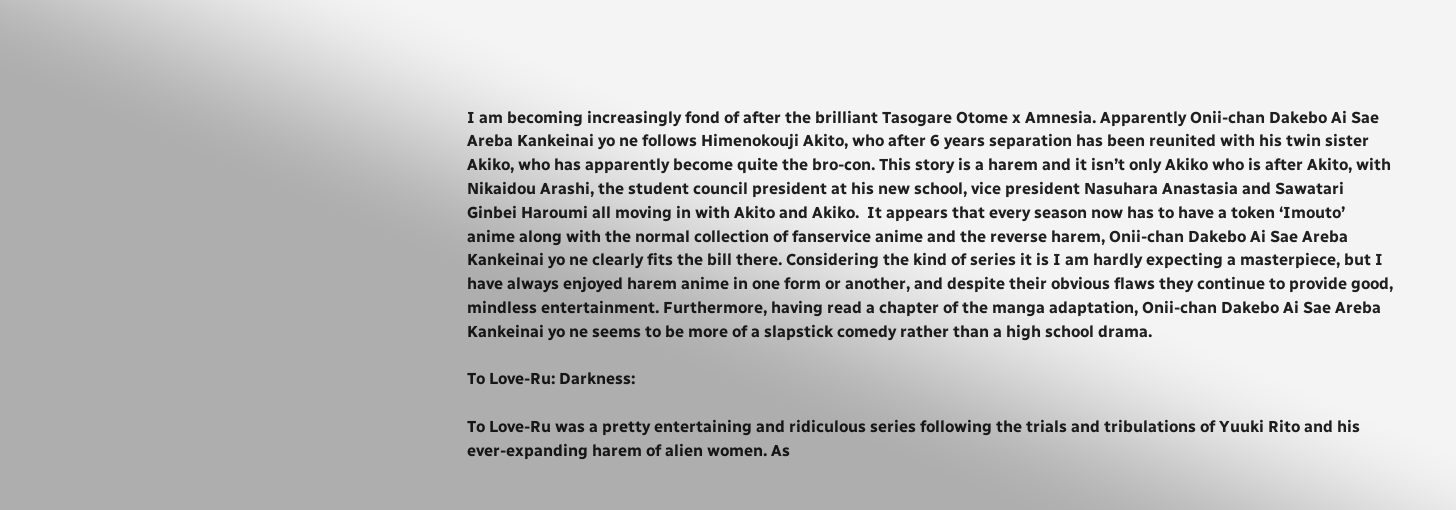I am becoming increasingly fond of after the brilliant Tasogare Otome x Amnesia. Apparently Onii-chan Dakebo Ai Sae Areba Kankeinai yo ne follows Himenokouji Akito, who after 6 years separation has been reunited with his twin sister Akiko, who has apparently become quite the bro-con. This story is a harem and it isn’t only Akiko who is after Akito, with Nikaidou Arashi, the student council president at his new school, vice president Nasuhara Anastasia and Sawatari Ginbei Haroumi all moving in with Akito and Akiko.  It appears that every season now has to have a token ‘Imouto’ anime along with the normal collection of fanservice anime and the reverse harem, Onii-chan Dakebo Ai Sae Areba Kankeinai yo ne clearly fits the bill there. Considering the kind of series it is I am hardly expecting a masterpiece, but I have always enjoyed harem anime in one form or another, and despite their obvious flaws they continue to provide good, mindless entertainment. Furthermore, having read a chapter of the manga adaptation, Onii-chan Dakebo Ai Sae Areba Kankeinai yo ne seems to be more of a slapstick comedy rather than a high school drama.

To Love-Ru: Darkness:

To Love-Ru was a pretty entertaining and ridiculous series following the trials and tribulations of Yuuki Rito and his ever-expanding harem of alien women. As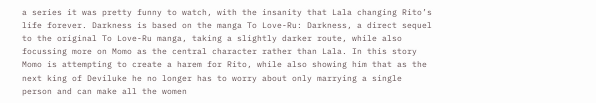a series it was pretty funny to watch, with the insanity that Lala changing Rito’s life forever. Darkness is based on the manga To Love-Ru: Darkness, a direct sequel to the original To Love-Ru manga, taking a slightly darker route, while also focussing more on Momo as the central character rather than Lala. In this story Momo is attempting to create a harem for Rito, while also showing him that as the next king of Deviluke he no longer has to worry about only marrying a single person and can make all the women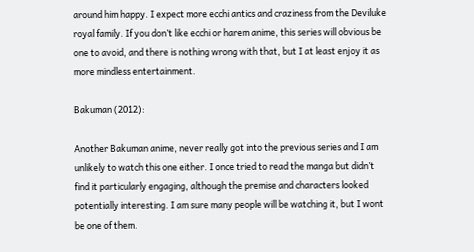around him happy. I expect more ecchi antics and craziness from the Deviluke royal family. If you don’t like ecchi or harem anime, this series will obvious be one to avoid, and there is nothing wrong with that, but I at least enjoy it as more mindless entertainment.

Bakuman (2012):

Another Bakuman anime, never really got into the previous series and I am unlikely to watch this one either. I once tried to read the manga but didn’t find it particularly engaging, although the premise and characters looked potentially interesting. I am sure many people will be watching it, but I wont be one of them.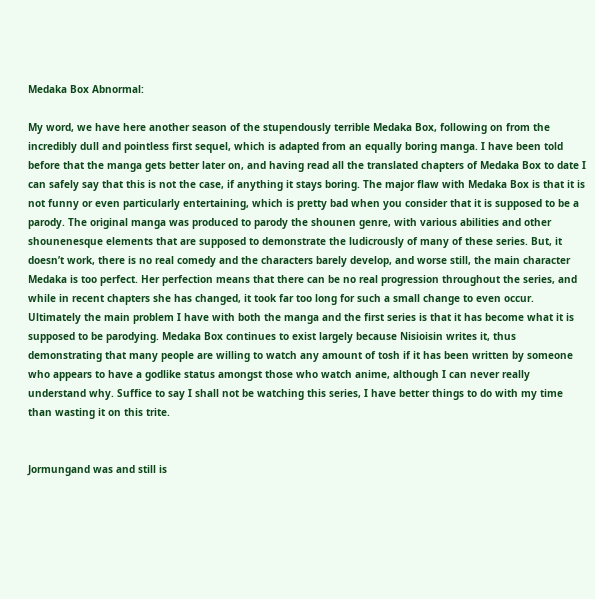Medaka Box Abnormal:

My word, we have here another season of the stupendously terrible Medaka Box, following on from the incredibly dull and pointless first sequel, which is adapted from an equally boring manga. I have been told before that the manga gets better later on, and having read all the translated chapters of Medaka Box to date I can safely say that this is not the case, if anything it stays boring. The major flaw with Medaka Box is that it is not funny or even particularly entertaining, which is pretty bad when you consider that it is supposed to be a parody. The original manga was produced to parody the shounen genre, with various abilities and other shounenesque elements that are supposed to demonstrate the ludicrously of many of these series. But, it doesn’t work, there is no real comedy and the characters barely develop, and worse still, the main character Medaka is too perfect. Her perfection means that there can be no real progression throughout the series, and while in recent chapters she has changed, it took far too long for such a small change to even occur. Ultimately the main problem I have with both the manga and the first series is that it has become what it is supposed to be parodying. Medaka Box continues to exist largely because Nisioisin writes it, thus demonstrating that many people are willing to watch any amount of tosh if it has been written by someone who appears to have a godlike status amongst those who watch anime, although I can never really understand why. Suffice to say I shall not be watching this series, I have better things to do with my time than wasting it on this trite.


Jormungand was and still is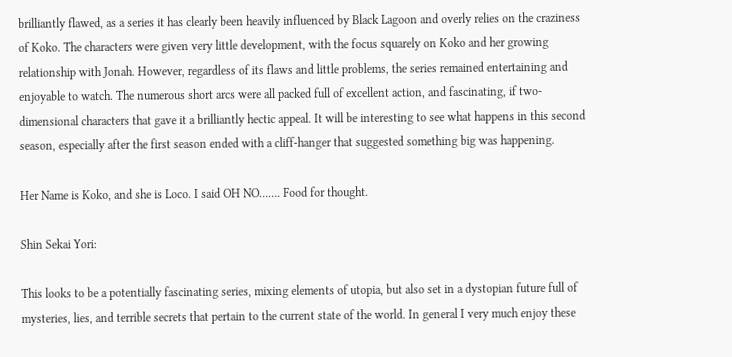brilliantly flawed, as a series it has clearly been heavily influenced by Black Lagoon and overly relies on the craziness of Koko. The characters were given very little development, with the focus squarely on Koko and her growing relationship with Jonah. However, regardless of its flaws and little problems, the series remained entertaining and enjoyable to watch. The numerous short arcs were all packed full of excellent action, and fascinating, if two-dimensional characters that gave it a brilliantly hectic appeal. It will be interesting to see what happens in this second season, especially after the first season ended with a cliff-hanger that suggested something big was happening.

Her Name is Koko, and she is Loco. I said OH NO……. Food for thought.

Shin Sekai Yori:

This looks to be a potentially fascinating series, mixing elements of utopia, but also set in a dystopian future full of mysteries, lies, and terrible secrets that pertain to the current state of the world. In general I very much enjoy these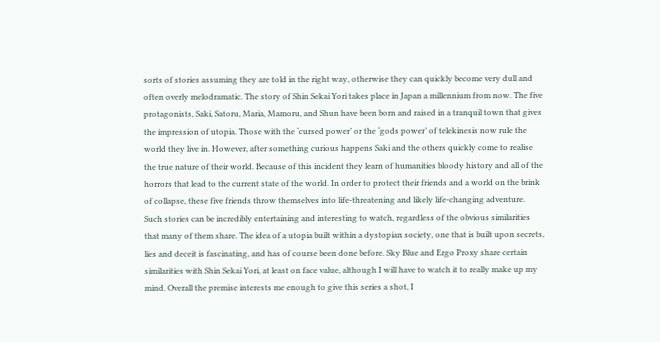sorts of stories assuming they are told in the right way, otherwise they can quickly become very dull and often overly melodramatic. The story of Shin Sekai Yori takes place in Japan a millennium from now. The five protagonists, Saki, Satoru, Maria, Mamoru, and Shun have been born and raised in a tranquil town that gives the impression of utopia. Those with the ‘cursed power’ or the ‘gods power’ of telekinesis now rule the world they live in. However, after something curious happens Saki and the others quickly come to realise the true nature of their world. Because of this incident they learn of humanities bloody history and all of the horrors that lead to the current state of the world. In order to protect their friends and a world on the brink of collapse, these five friends throw themselves into life-threatening and likely life-changing adventure. Such stories can be incredibly entertaining and interesting to watch, regardless of the obvious similarities that many of them share. The idea of a utopia built within a dystopian society, one that is built upon secrets, lies and deceit is fascinating, and has of course been done before. Sky Blue and Ergo Proxy share certain similarities with Shin Sekai Yori, at least on face value, although I will have to watch it to really make up my mind. Overall the premise interests me enough to give this series a shot, I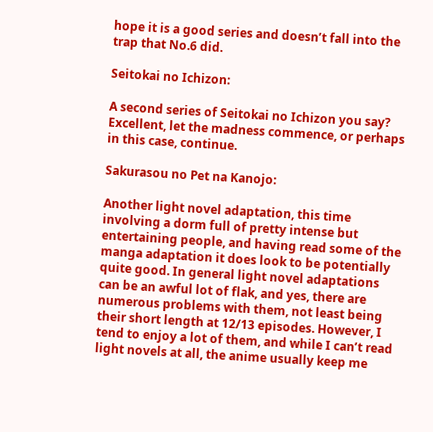hope it is a good series and doesn’t fall into the trap that No.6 did.

Seitokai no Ichizon:

A second series of Seitokai no Ichizon you say? Excellent, let the madness commence, or perhaps in this case, continue.

Sakurasou no Pet na Kanojo:

Another light novel adaptation, this time involving a dorm full of pretty intense but entertaining people, and having read some of the manga adaptation it does look to be potentially quite good. In general light novel adaptations can be an awful lot of flak, and yes, there are numerous problems with them, not least being their short length at 12/13 episodes. However, I tend to enjoy a lot of them, and while I can’t read light novels at all, the anime usually keep me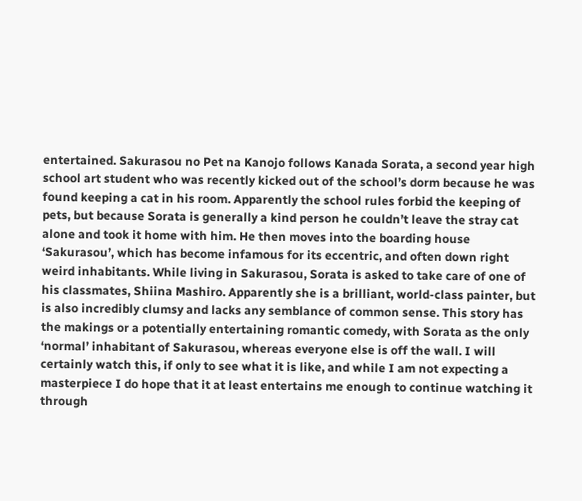entertained. Sakurasou no Pet na Kanojo follows Kanada Sorata, a second year high school art student who was recently kicked out of the school’s dorm because he was found keeping a cat in his room. Apparently the school rules forbid the keeping of pets, but because Sorata is generally a kind person he couldn’t leave the stray cat alone and took it home with him. He then moves into the boarding house ‘Sakurasou’, which has become infamous for its eccentric, and often down right weird inhabitants. While living in Sakurasou, Sorata is asked to take care of one of his classmates, Shiina Mashiro. Apparently she is a brilliant, world-class painter, but is also incredibly clumsy and lacks any semblance of common sense. This story has the makings or a potentially entertaining romantic comedy, with Sorata as the only ‘normal’ inhabitant of Sakurasou, whereas everyone else is off the wall. I will certainly watch this, if only to see what it is like, and while I am not expecting a masterpiece I do hope that it at least entertains me enough to continue watching it through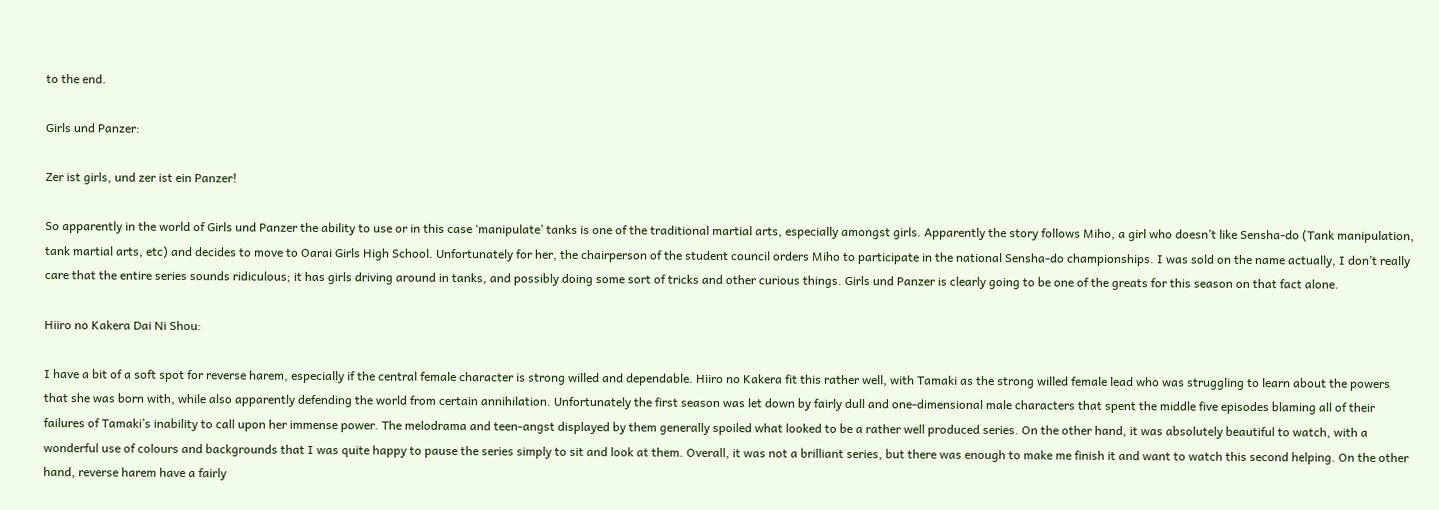to the end.

Girls und Panzer:

Zer ist girls, und zer ist ein Panzer!

So apparently in the world of Girls und Panzer the ability to use or in this case ‘manipulate’ tanks is one of the traditional martial arts, especially amongst girls. Apparently the story follows Miho, a girl who doesn’t like Sensha-do (Tank manipulation, tank martial arts, etc) and decides to move to Oarai Girls High School. Unfortunately for her, the chairperson of the student council orders Miho to participate in the national Sensha-do championships. I was sold on the name actually, I don’t really care that the entire series sounds ridiculous; it has girls driving around in tanks, and possibly doing some sort of tricks and other curious things. Girls und Panzer is clearly going to be one of the greats for this season on that fact alone.

Hiiro no Kakera Dai Ni Shou:

I have a bit of a soft spot for reverse harem, especially if the central female character is strong willed and dependable. Hiiro no Kakera fit this rather well, with Tamaki as the strong willed female lead who was struggling to learn about the powers that she was born with, while also apparently defending the world from certain annihilation. Unfortunately the first season was let down by fairly dull and one-dimensional male characters that spent the middle five episodes blaming all of their failures of Tamaki’s inability to call upon her immense power. The melodrama and teen-angst displayed by them generally spoiled what looked to be a rather well produced series. On the other hand, it was absolutely beautiful to watch, with a wonderful use of colours and backgrounds that I was quite happy to pause the series simply to sit and look at them. Overall, it was not a brilliant series, but there was enough to make me finish it and want to watch this second helping. On the other hand, reverse harem have a fairly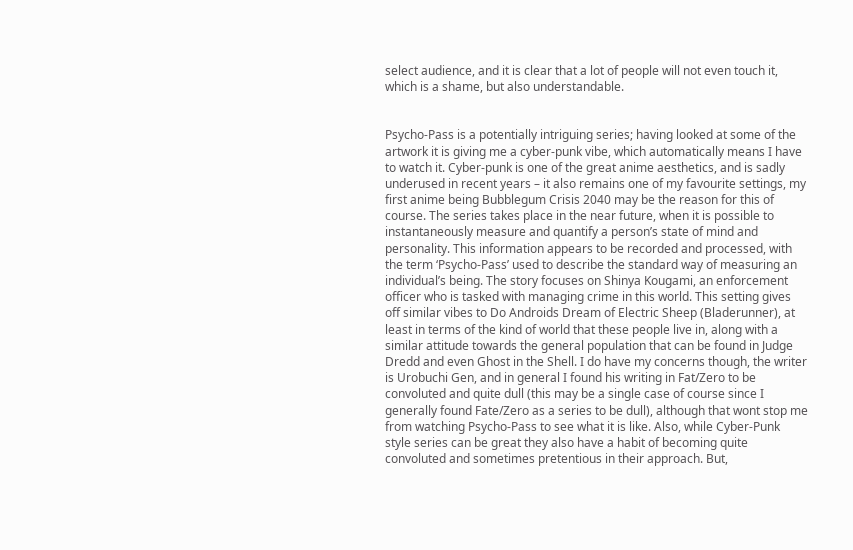select audience, and it is clear that a lot of people will not even touch it, which is a shame, but also understandable.


Psycho-Pass is a potentially intriguing series; having looked at some of the artwork it is giving me a cyber-punk vibe, which automatically means I have to watch it. Cyber-punk is one of the great anime aesthetics, and is sadly underused in recent years – it also remains one of my favourite settings, my first anime being Bubblegum Crisis 2040 may be the reason for this of course. The series takes place in the near future, when it is possible to instantaneously measure and quantify a person’s state of mind and personality. This information appears to be recorded and processed, with the term ‘Psycho-Pass’ used to describe the standard way of measuring an individual’s being. The story focuses on Shinya Kougami, an enforcement officer who is tasked with managing crime in this world. This setting gives off similar vibes to Do Androids Dream of Electric Sheep (Bladerunner), at least in terms of the kind of world that these people live in, along with a similar attitude towards the general population that can be found in Judge Dredd and even Ghost in the Shell. I do have my concerns though, the writer is Urobuchi Gen, and in general I found his writing in Fat/Zero to be convoluted and quite dull (this may be a single case of course since I generally found Fate/Zero as a series to be dull), although that wont stop me from watching Psycho-Pass to see what it is like. Also, while Cyber-Punk style series can be great they also have a habit of becoming quite convoluted and sometimes pretentious in their approach. But,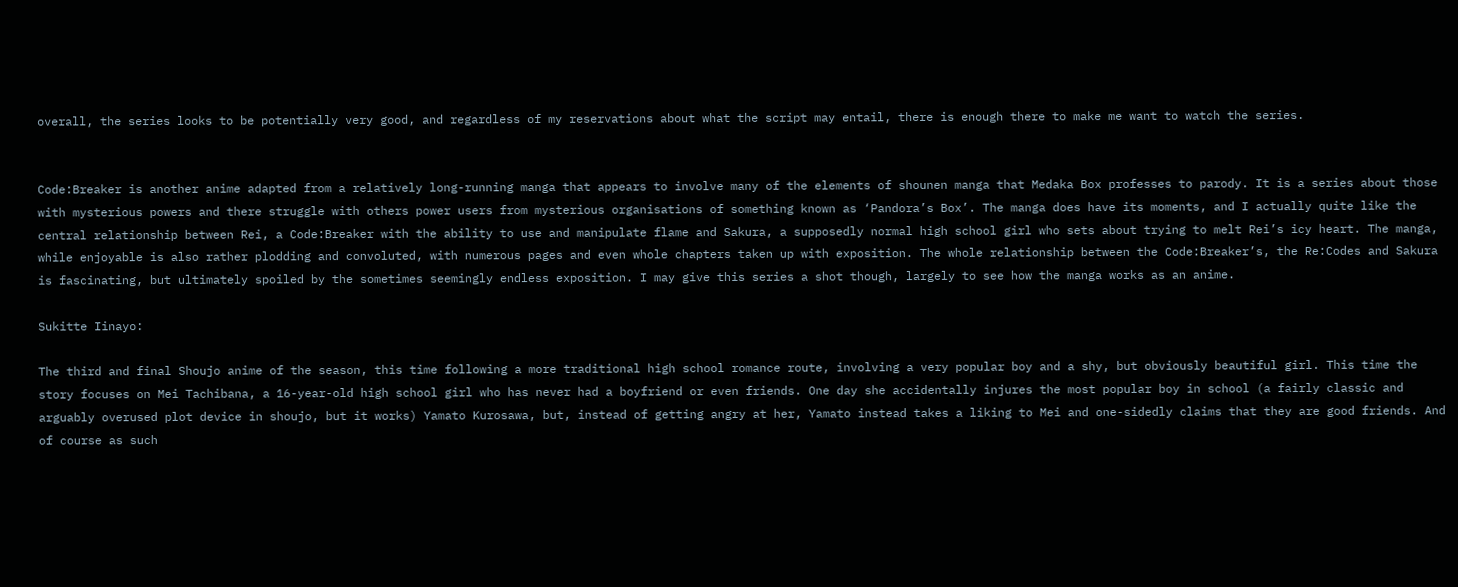overall, the series looks to be potentially very good, and regardless of my reservations about what the script may entail, there is enough there to make me want to watch the series.


Code:Breaker is another anime adapted from a relatively long-running manga that appears to involve many of the elements of shounen manga that Medaka Box professes to parody. It is a series about those with mysterious powers and there struggle with others power users from mysterious organisations of something known as ‘Pandora’s Box’. The manga does have its moments, and I actually quite like the central relationship between Rei, a Code:Breaker with the ability to use and manipulate flame and Sakura, a supposedly normal high school girl who sets about trying to melt Rei’s icy heart. The manga, while enjoyable is also rather plodding and convoluted, with numerous pages and even whole chapters taken up with exposition. The whole relationship between the Code:Breaker’s, the Re:Codes and Sakura is fascinating, but ultimately spoiled by the sometimes seemingly endless exposition. I may give this series a shot though, largely to see how the manga works as an anime.

Sukitte Iinayo:

The third and final Shoujo anime of the season, this time following a more traditional high school romance route, involving a very popular boy and a shy, but obviously beautiful girl. This time the story focuses on Mei Tachibana, a 16-year-old high school girl who has never had a boyfriend or even friends. One day she accidentally injures the most popular boy in school (a fairly classic and arguably overused plot device in shoujo, but it works) Yamato Kurosawa, but, instead of getting angry at her, Yamato instead takes a liking to Mei and one-sidedly claims that they are good friends. And of course as such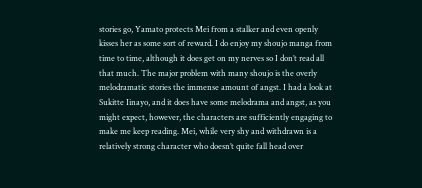stories go, Yamato protects Mei from a stalker and even openly kisses her as some sort of reward. I do enjoy my shoujo manga from time to time, although it does get on my nerves so I don’t read all that much. The major problem with many shoujo is the overly melodramatic stories the immense amount of angst. I had a look at Sukitte Iinayo, and it does have some melodrama and angst, as you might expect, however, the characters are sufficiently engaging to make me keep reading. Mei, while very shy and withdrawn is a relatively strong character who doesn’t quite fall head over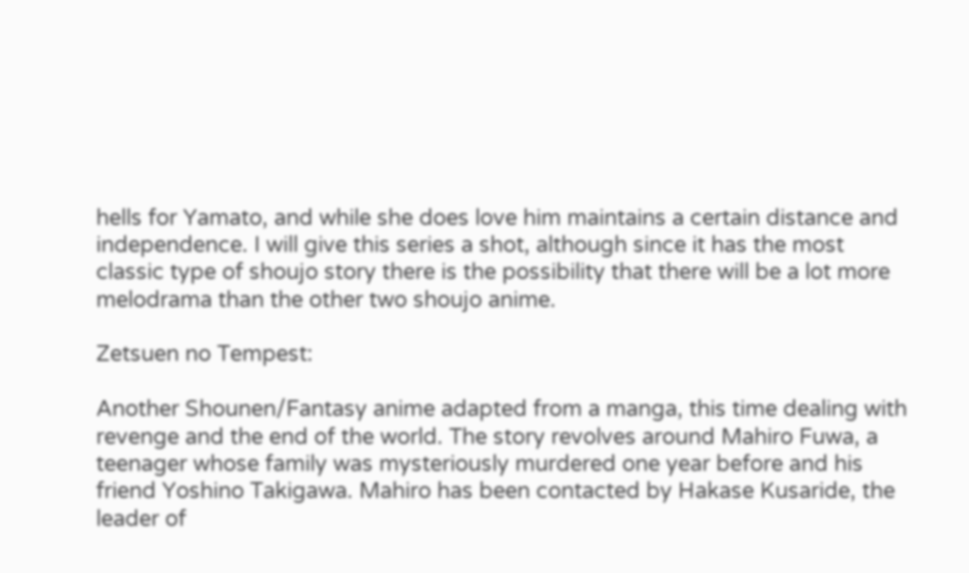hells for Yamato, and while she does love him maintains a certain distance and independence. I will give this series a shot, although since it has the most classic type of shoujo story there is the possibility that there will be a lot more melodrama than the other two shoujo anime.

Zetsuen no Tempest:

Another Shounen/Fantasy anime adapted from a manga, this time dealing with revenge and the end of the world. The story revolves around Mahiro Fuwa, a teenager whose family was mysteriously murdered one year before and his friend Yoshino Takigawa. Mahiro has been contacted by Hakase Kusaride, the leader of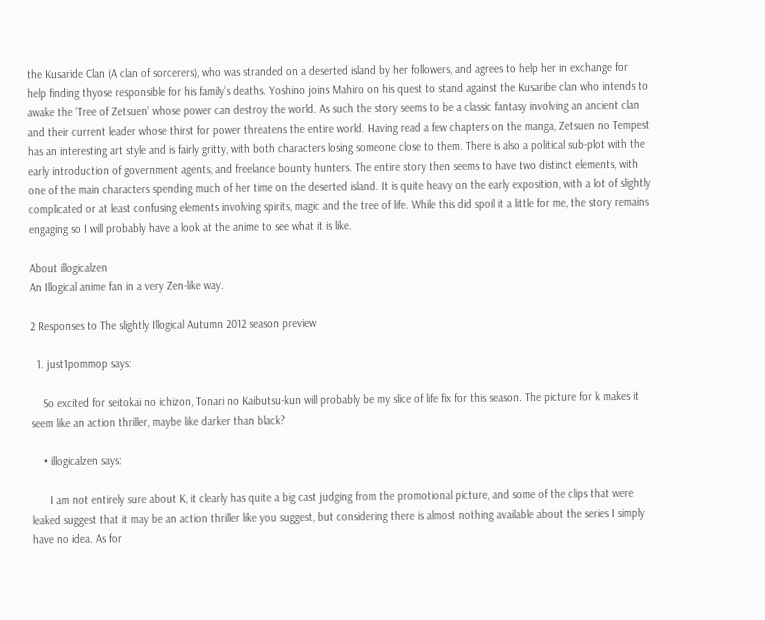the Kusaride Clan (A clan of sorcerers), who was stranded on a deserted island by her followers, and agrees to help her in exchange for help finding thyose responsible for his family’s deaths. Yoshino joins Mahiro on his quest to stand against the Kusaribe clan who intends to awake the ‘Tree of Zetsuen’ whose power can destroy the world. As such the story seems to be a classic fantasy involving an ancient clan and their current leader whose thirst for power threatens the entire world. Having read a few chapters on the manga, Zetsuen no Tempest has an interesting art style and is fairly gritty, with both characters losing someone close to them. There is also a political sub-plot with the early introduction of government agents, and freelance bounty hunters. The entire story then seems to have two distinct elements, with one of the main characters spending much of her time on the deserted island. It is quite heavy on the early exposition, with a lot of slightly complicated or at least confusing elements involving spirits, magic and the tree of life. While this did spoil it a little for me, the story remains engaging so I will probably have a look at the anime to see what it is like.

About illogicalzen
An Illogical anime fan in a very Zen-like way.

2 Responses to The slightly Illogical Autumn 2012 season preview

  1. just1pommop says:

    So excited for seitokai no ichizon, Tonari no Kaibutsu-kun will probably be my slice of life fix for this season. The picture for k makes it seem like an action thriller, maybe like darker than black?

    • illogicalzen says:

      I am not entirely sure about K, it clearly has quite a big cast judging from the promotional picture, and some of the clips that were leaked suggest that it may be an action thriller like you suggest, but considering there is almost nothing available about the series I simply have no idea. As for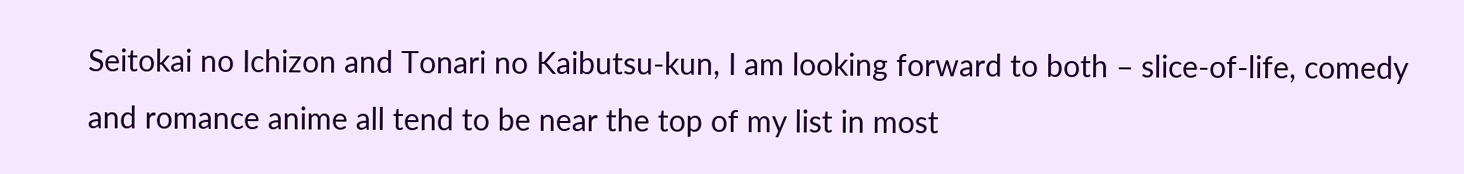Seitokai no Ichizon and Tonari no Kaibutsu-kun, I am looking forward to both – slice-of-life, comedy and romance anime all tend to be near the top of my list in most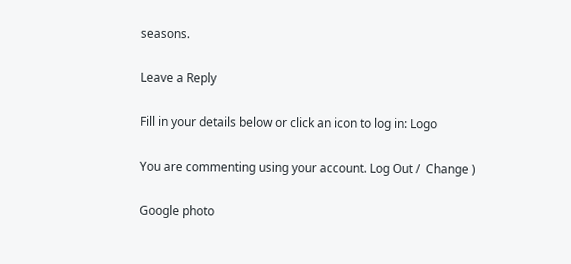seasons.

Leave a Reply

Fill in your details below or click an icon to log in: Logo

You are commenting using your account. Log Out /  Change )

Google photo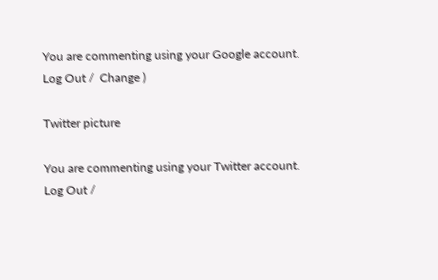You are commenting using your Google account. Log Out /  Change )

Twitter picture

You are commenting using your Twitter account. Log Out /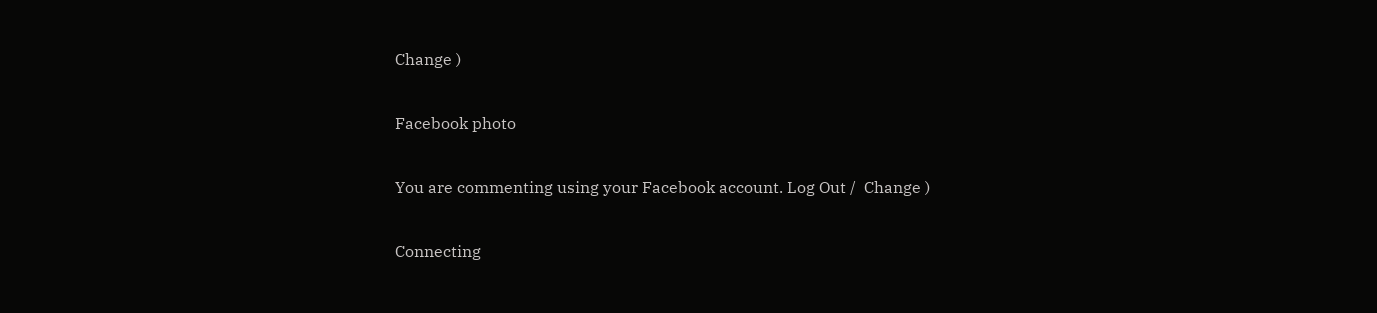Change )

Facebook photo

You are commenting using your Facebook account. Log Out /  Change )

Connecting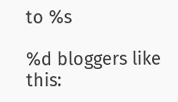to %s

%d bloggers like this: